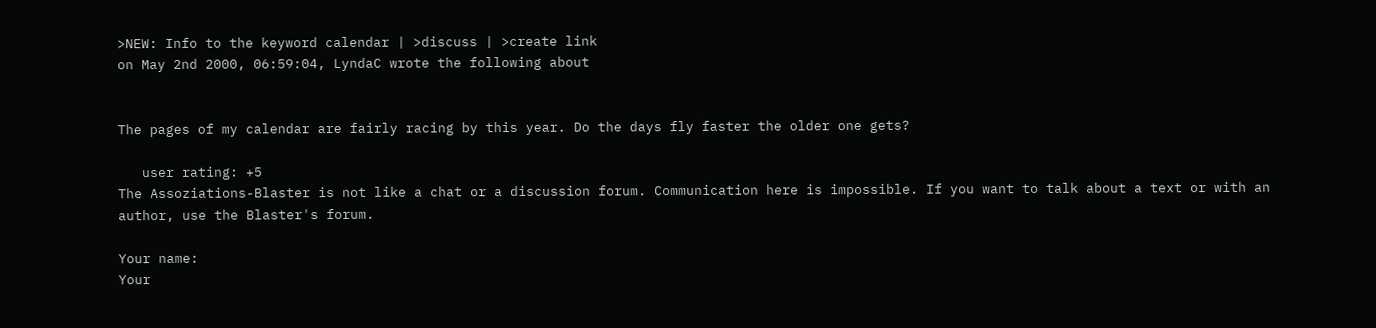>NEW: Info to the keyword calendar | >discuss | >create link
on May 2nd 2000, 06:59:04, LyndaC wrote the following about


The pages of my calendar are fairly racing by this year. Do the days fly faster the older one gets?

   user rating: +5
The Assoziations-Blaster is not like a chat or a discussion forum. Communication here is impossible. If you want to talk about a text or with an author, use the Blaster's forum.

Your name:
Your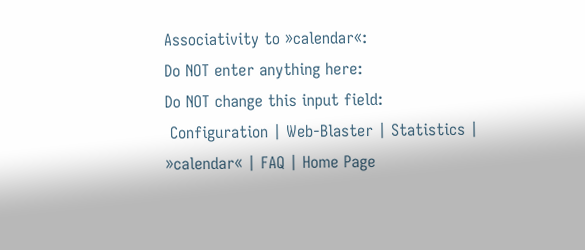Associativity to »calendar«:
Do NOT enter anything here:
Do NOT change this input field:
 Configuration | Web-Blaster | Statistics | »calendar« | FAQ | Home Page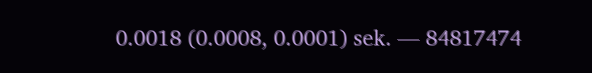0.0018 (0.0008, 0.0001) sek. –– 84817474